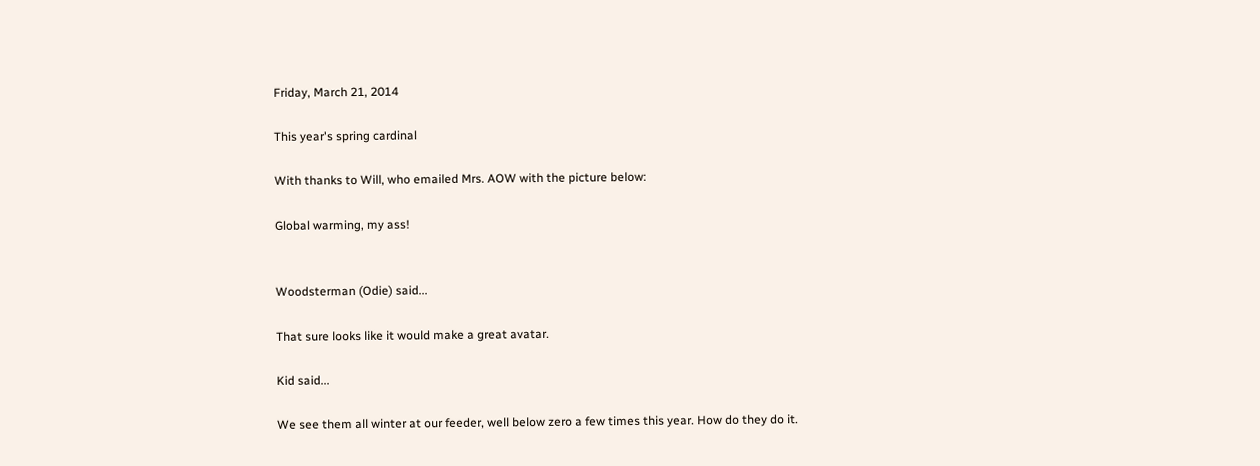Friday, March 21, 2014

This year's spring cardinal

With thanks to Will, who emailed Mrs. AOW with the picture below:

Global warming, my ass!


Woodsterman (Odie) said...

That sure looks like it would make a great avatar.

Kid said...

We see them all winter at our feeder, well below zero a few times this year. How do they do it.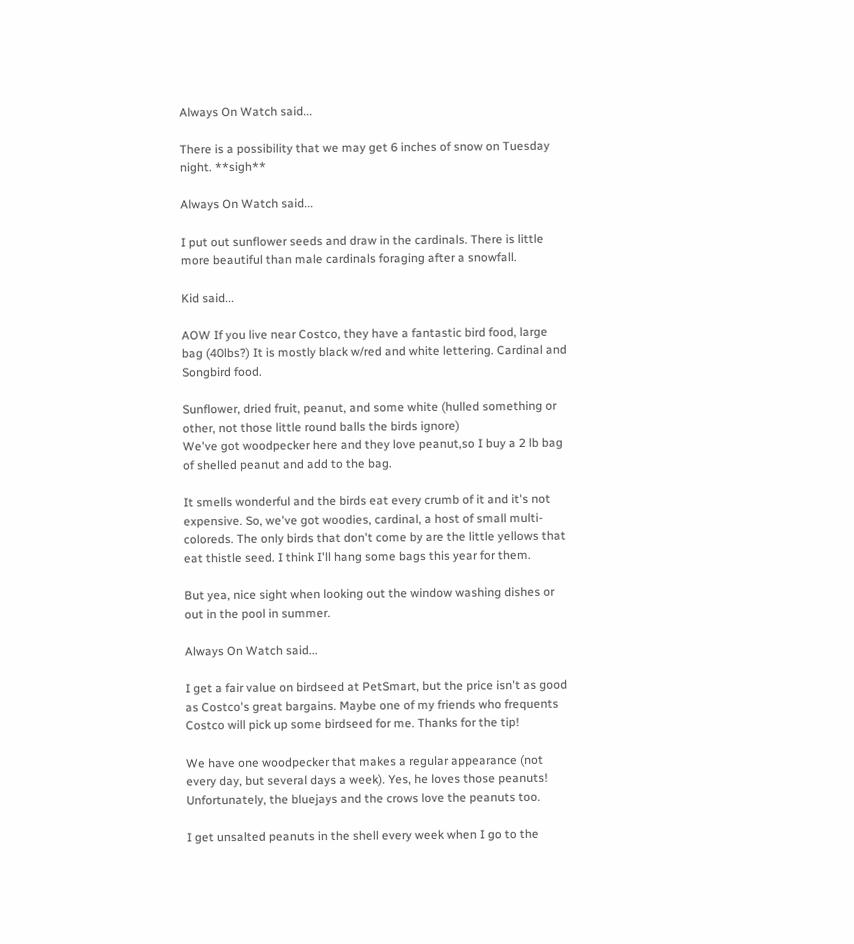Always On Watch said...

There is a possibility that we may get 6 inches of snow on Tuesday night. **sigh**

Always On Watch said...

I put out sunflower seeds and draw in the cardinals. There is little more beautiful than male cardinals foraging after a snowfall.

Kid said...

AOW If you live near Costco, they have a fantastic bird food, large bag (40lbs?) It is mostly black w/red and white lettering. Cardinal and Songbird food.

Sunflower, dried fruit, peanut, and some white (hulled something or other, not those little round balls the birds ignore)
We've got woodpecker here and they love peanut,so I buy a 2 lb bag of shelled peanut and add to the bag.

It smells wonderful and the birds eat every crumb of it and it's not expensive. So, we've got woodies, cardinal, a host of small multi-coloreds. The only birds that don't come by are the little yellows that eat thistle seed. I think I'll hang some bags this year for them.

But yea, nice sight when looking out the window washing dishes or out in the pool in summer.

Always On Watch said...

I get a fair value on birdseed at PetSmart, but the price isn't as good as Costco's great bargains. Maybe one of my friends who frequents Costco will pick up some birdseed for me. Thanks for the tip!

We have one woodpecker that makes a regular appearance (not every day, but several days a week). Yes, he loves those peanuts! Unfortunately, the bluejays and the crows love the peanuts too.

I get unsalted peanuts in the shell every week when I go to the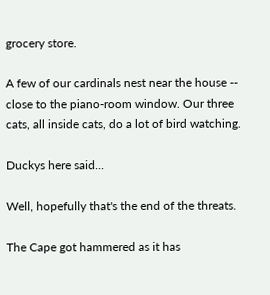grocery store.

A few of our cardinals nest near the house -- close to the piano-room window. Our three cats, all inside cats, do a lot of bird watching.

Duckys here said...

Well, hopefully that's the end of the threats.

The Cape got hammered as it has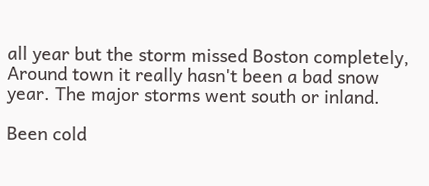all year but the storm missed Boston completely, Around town it really hasn't been a bad snow year. The major storms went south or inland.

Been cold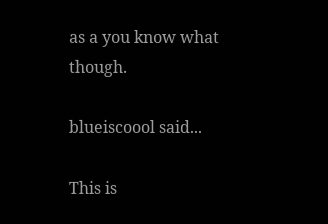as a you know what though.

blueiscoool said...

This is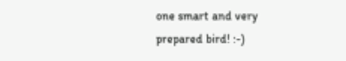one smart and very prepared bird! :-)